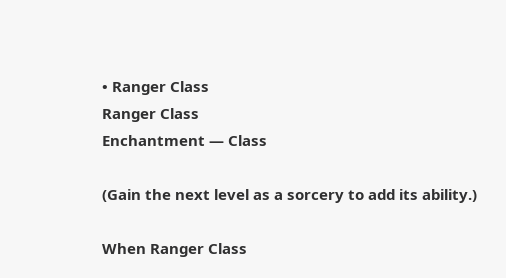• Ranger Class
Ranger Class
Enchantment — Class

(Gain the next level as a sorcery to add its ability.)

When Ranger Class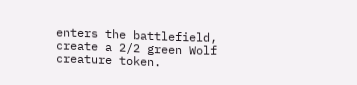enters the battlefield, create a 2/2 green Wolf creature token.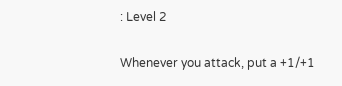: Level 2

Whenever you attack, put a +1/+1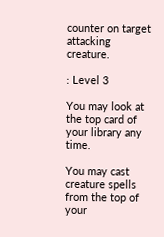counter on target attacking creature.

: Level 3

You may look at the top card of your library any time.

You may cast creature spells from the top of your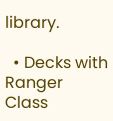library.

  • Decks with Ranger Class